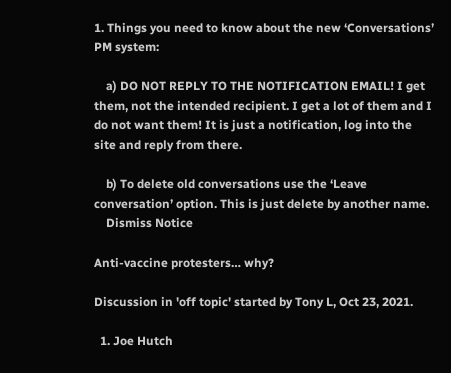1. Things you need to know about the new ‘Conversations’ PM system:

    a) DO NOT REPLY TO THE NOTIFICATION EMAIL! I get them, not the intended recipient. I get a lot of them and I do not want them! It is just a notification, log into the site and reply from there.

    b) To delete old conversations use the ‘Leave conversation’ option. This is just delete by another name.
    Dismiss Notice

Anti-vaccine protesters… why?

Discussion in 'off topic' started by Tony L, Oct 23, 2021.

  1. Joe Hutch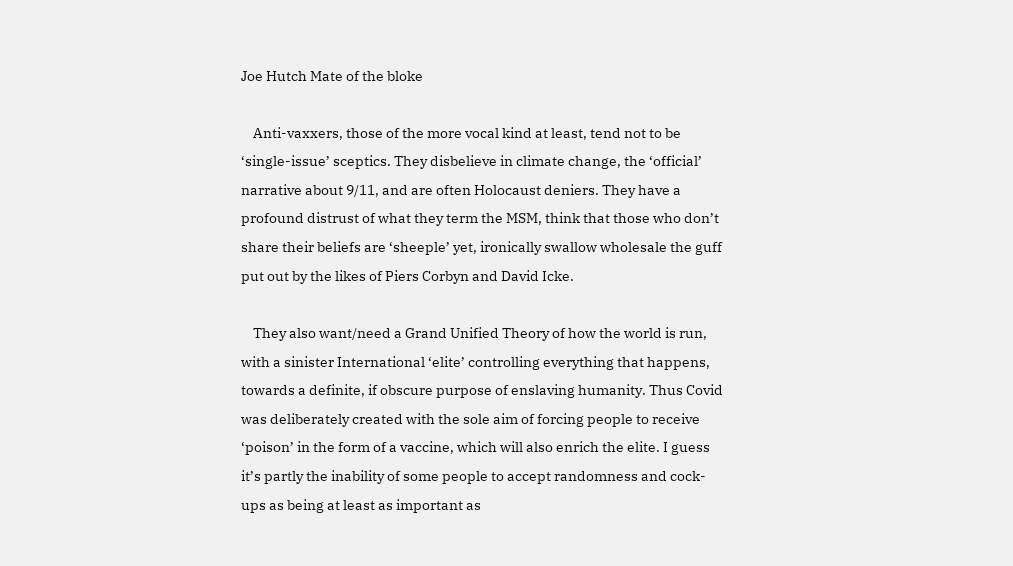Joe Hutch Mate of the bloke

    Anti-vaxxers, those of the more vocal kind at least, tend not to be ‘single-issue’ sceptics. They disbelieve in climate change, the ‘official’ narrative about 9/11, and are often Holocaust deniers. They have a profound distrust of what they term the MSM, think that those who don’t share their beliefs are ‘sheeple’ yet, ironically swallow wholesale the guff put out by the likes of Piers Corbyn and David Icke.

    They also want/need a Grand Unified Theory of how the world is run, with a sinister International ‘elite’ controlling everything that happens, towards a definite, if obscure purpose of enslaving humanity. Thus Covid was deliberately created with the sole aim of forcing people to receive ‘poison’ in the form of a vaccine, which will also enrich the elite. I guess it’s partly the inability of some people to accept randomness and cock-ups as being at least as important as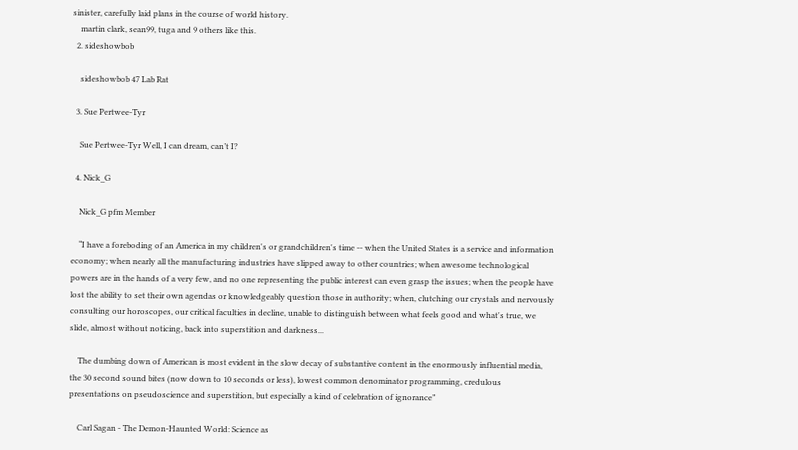sinister, carefully laid plans in the course of world history.
    martin clark, sean99, tuga and 9 others like this.
  2. sideshowbob

    sideshowbob 47 Lab Rat

  3. Sue Pertwee-Tyr

    Sue Pertwee-Tyr Well, I can dream, can’t I?

  4. Nick_G

    Nick_G pfm Member

    “I have a foreboding of an America in my children's or grandchildren's time -- when the United States is a service and information economy; when nearly all the manufacturing industries have slipped away to other countries; when awesome technological powers are in the hands of a very few, and no one representing the public interest can even grasp the issues; when the people have lost the ability to set their own agendas or knowledgeably question those in authority; when, clutching our crystals and nervously consulting our horoscopes, our critical faculties in decline, unable to distinguish between what feels good and what's true, we slide, almost without noticing, back into superstition and darkness...

    The dumbing down of American is most evident in the slow decay of substantive content in the enormously influential media, the 30 second sound bites (now down to 10 seconds or less), lowest common denominator programming, credulous presentations on pseudoscience and superstition, but especially a kind of celebration of ignorance”

    Carl Sagan - The Demon-Haunted World: Science as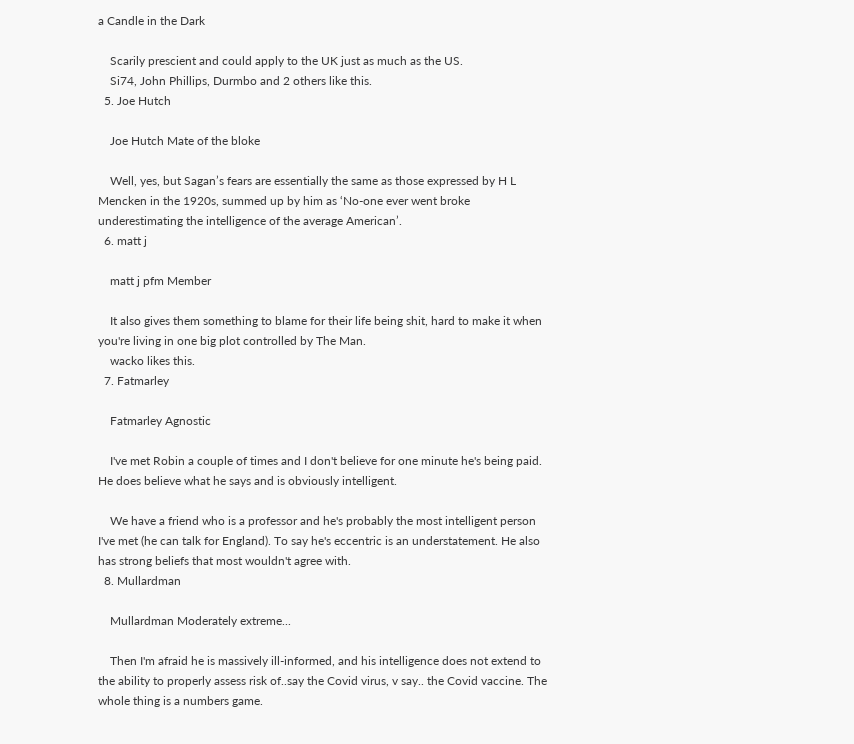a Candle in the Dark

    Scarily prescient and could apply to the UK just as much as the US.
    Si74, John Phillips, Durmbo and 2 others like this.
  5. Joe Hutch

    Joe Hutch Mate of the bloke

    Well, yes, but Sagan’s fears are essentially the same as those expressed by H L Mencken in the 1920s, summed up by him as ‘No-one ever went broke underestimating the intelligence of the average American’.
  6. matt j

    matt j pfm Member

    It also gives them something to blame for their life being shit, hard to make it when you're living in one big plot controlled by The Man.
    wacko likes this.
  7. Fatmarley

    Fatmarley Agnostic

    I've met Robin a couple of times and I don't believe for one minute he's being paid. He does believe what he says and is obviously intelligent.

    We have a friend who is a professor and he's probably the most intelligent person I've met (he can talk for England). To say he's eccentric is an understatement. He also has strong beliefs that most wouldn't agree with.
  8. Mullardman

    Mullardman Moderately extreme...

    Then I'm afraid he is massively ill-informed, and his intelligence does not extend to the ability to properly assess risk of..say the Covid virus, v say.. the Covid vaccine. The whole thing is a numbers game.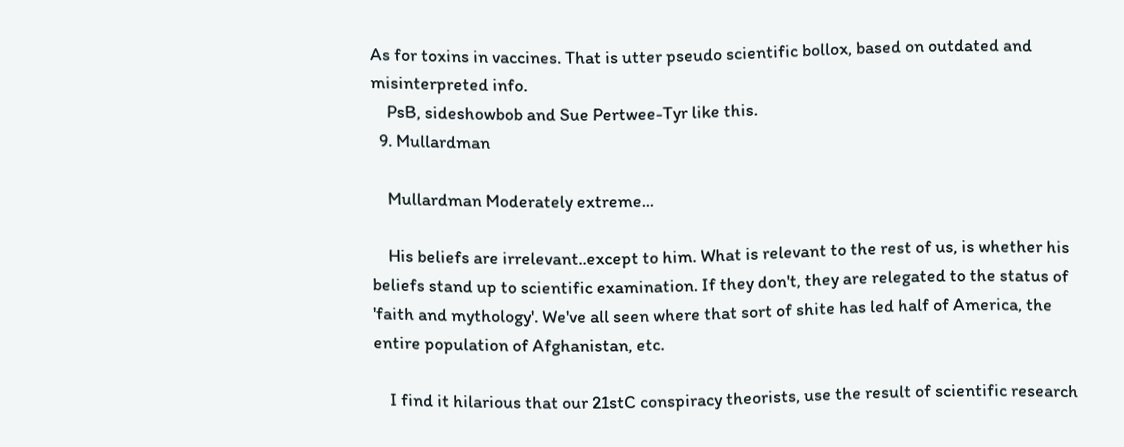As for toxins in vaccines. That is utter pseudo scientific bollox, based on outdated and misinterpreted info.
    PsB, sideshowbob and Sue Pertwee-Tyr like this.
  9. Mullardman

    Mullardman Moderately extreme...

    His beliefs are irrelevant..except to him. What is relevant to the rest of us, is whether his beliefs stand up to scientific examination. If they don't, they are relegated to the status of 'faith and mythology'. We've all seen where that sort of shite has led half of America, the entire population of Afghanistan, etc.

    I find it hilarious that our 21stC conspiracy theorists, use the result of scientific research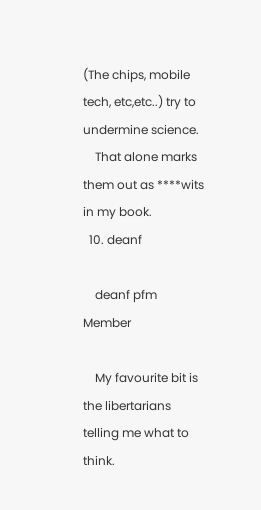(The chips, mobile tech, etc,etc..) try to undermine science.
    That alone marks them out as ****wits in my book.
  10. deanf

    deanf pfm Member

    My favourite bit is the libertarians telling me what to think.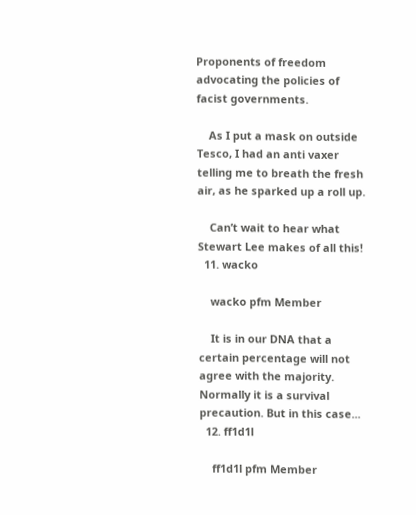Proponents of freedom advocating the policies of facist governments.

    As I put a mask on outside Tesco, I had an anti vaxer telling me to breath the fresh air, as he sparked up a roll up.

    Can’t wait to hear what Stewart Lee makes of all this!
  11. wacko

    wacko pfm Member

    It is in our DNA that a certain percentage will not agree with the majority. Normally it is a survival precaution. But in this case...
  12. ff1d1l

    ff1d1l pfm Member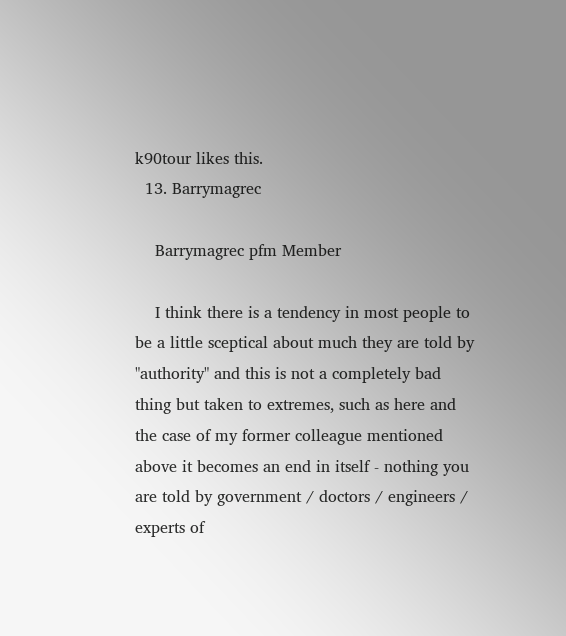k90tour likes this.
  13. Barrymagrec

    Barrymagrec pfm Member

    I think there is a tendency in most people to be a little sceptical about much they are told by "authority" and this is not a completely bad thing but taken to extremes, such as here and the case of my former colleague mentioned above it becomes an end in itself - nothing you are told by government / doctors / engineers / experts of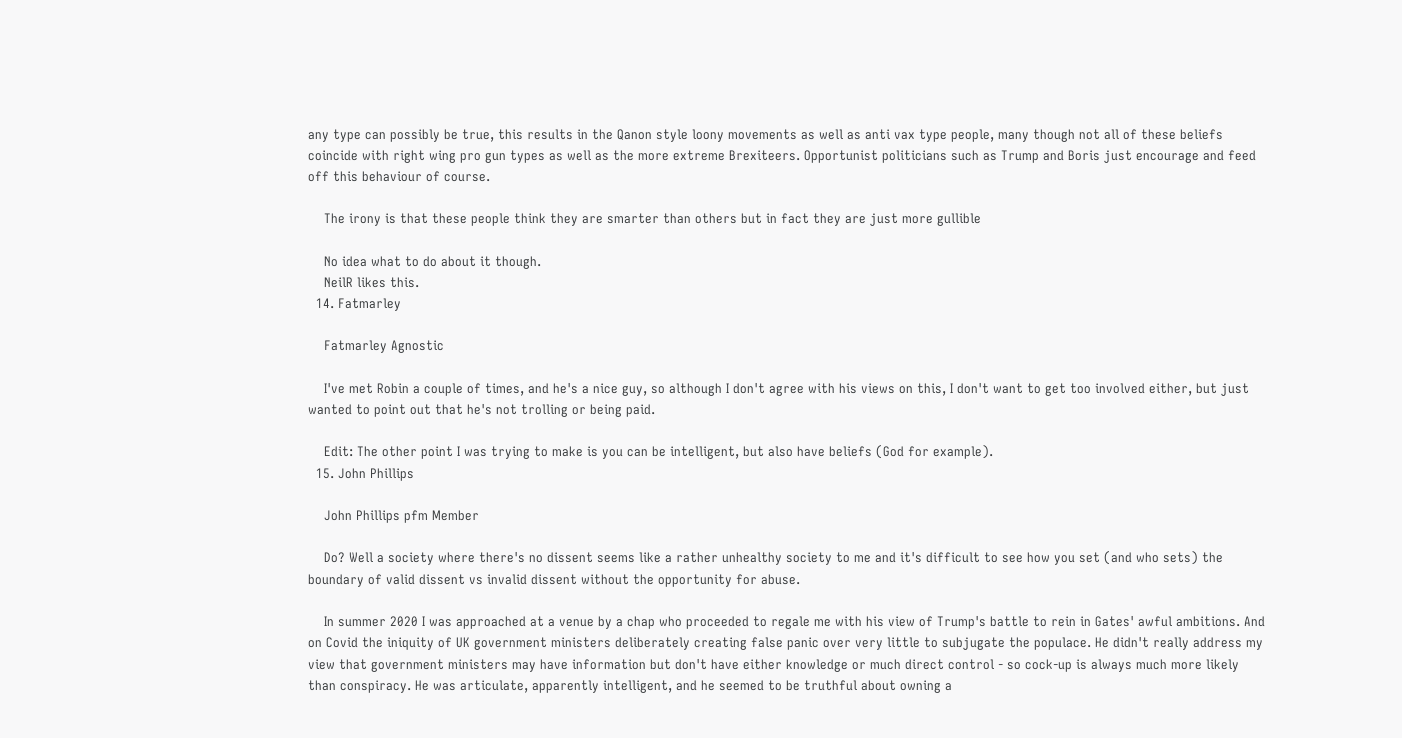any type can possibly be true, this results in the Qanon style loony movements as well as anti vax type people, many though not all of these beliefs coincide with right wing pro gun types as well as the more extreme Brexiteers. Opportunist politicians such as Trump and Boris just encourage and feed off this behaviour of course.

    The irony is that these people think they are smarter than others but in fact they are just more gullible

    No idea what to do about it though.
    NeilR likes this.
  14. Fatmarley

    Fatmarley Agnostic

    I've met Robin a couple of times, and he's a nice guy, so although I don't agree with his views on this, I don't want to get too involved either, but just wanted to point out that he's not trolling or being paid.

    Edit: The other point I was trying to make is you can be intelligent, but also have beliefs (God for example).
  15. John Phillips

    John Phillips pfm Member

    Do? Well a society where there's no dissent seems like a rather unhealthy society to me and it's difficult to see how you set (and who sets) the boundary of valid dissent vs invalid dissent without the opportunity for abuse.

    In summer 2020 I was approached at a venue by a chap who proceeded to regale me with his view of Trump's battle to rein in Gates' awful ambitions. And on Covid the iniquity of UK government ministers deliberately creating false panic over very little to subjugate the populace. He didn't really address my view that government ministers may have information but don't have either knowledge or much direct control - so cock-up is always much more likely than conspiracy. He was articulate, apparently intelligent, and he seemed to be truthful about owning a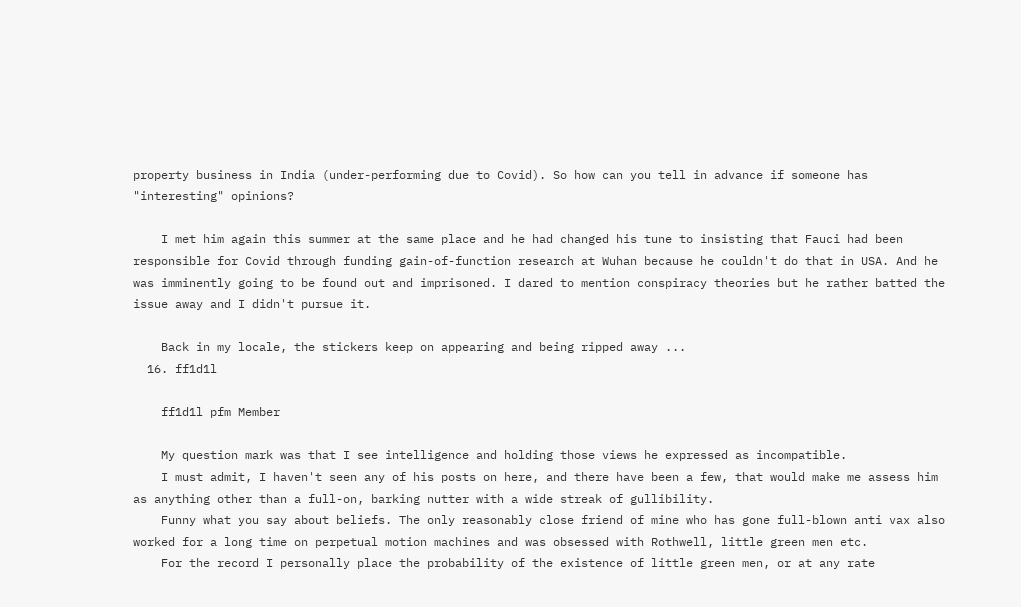property business in India (under-performing due to Covid). So how can you tell in advance if someone has "interesting" opinions?

    I met him again this summer at the same place and he had changed his tune to insisting that Fauci had been responsible for Covid through funding gain-of-function research at Wuhan because he couldn't do that in USA. And he was imminently going to be found out and imprisoned. I dared to mention conspiracy theories but he rather batted the issue away and I didn't pursue it.

    Back in my locale, the stickers keep on appearing and being ripped away ...
  16. ff1d1l

    ff1d1l pfm Member

    My question mark was that I see intelligence and holding those views he expressed as incompatible.
    I must admit, I haven't seen any of his posts on here, and there have been a few, that would make me assess him as anything other than a full-on, barking nutter with a wide streak of gullibility.
    Funny what you say about beliefs. The only reasonably close friend of mine who has gone full-blown anti vax also worked for a long time on perpetual motion machines and was obsessed with Rothwell, little green men etc.
    For the record I personally place the probability of the existence of little green men, or at any rate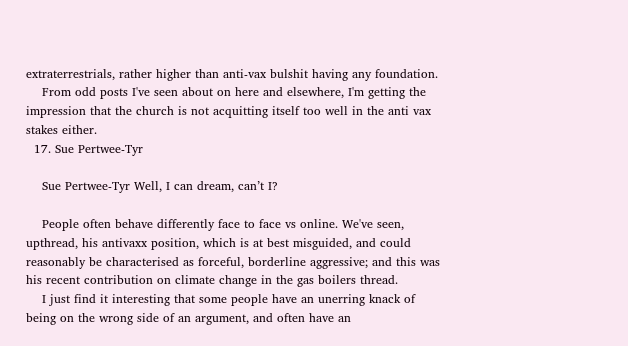extraterrestrials, rather higher than anti-vax bulshit having any foundation.
    From odd posts I've seen about on here and elsewhere, I'm getting the impression that the church is not acquitting itself too well in the anti vax stakes either.
  17. Sue Pertwee-Tyr

    Sue Pertwee-Tyr Well, I can dream, can’t I?

    People often behave differently face to face vs online. We've seen, upthread, his antivaxx position, which is at best misguided, and could reasonably be characterised as forceful, borderline aggressive; and this was his recent contribution on climate change in the gas boilers thread.
    I just find it interesting that some people have an unerring knack of being on the wrong side of an argument, and often have an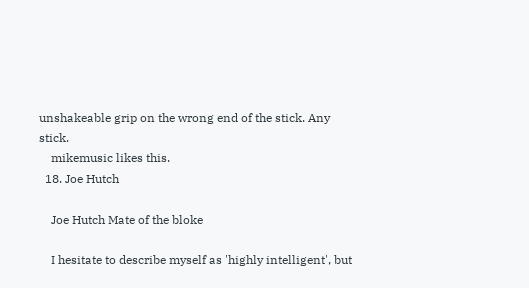unshakeable grip on the wrong end of the stick. Any stick.
    mikemusic likes this.
  18. Joe Hutch

    Joe Hutch Mate of the bloke

    I hesitate to describe myself as 'highly intelligent', but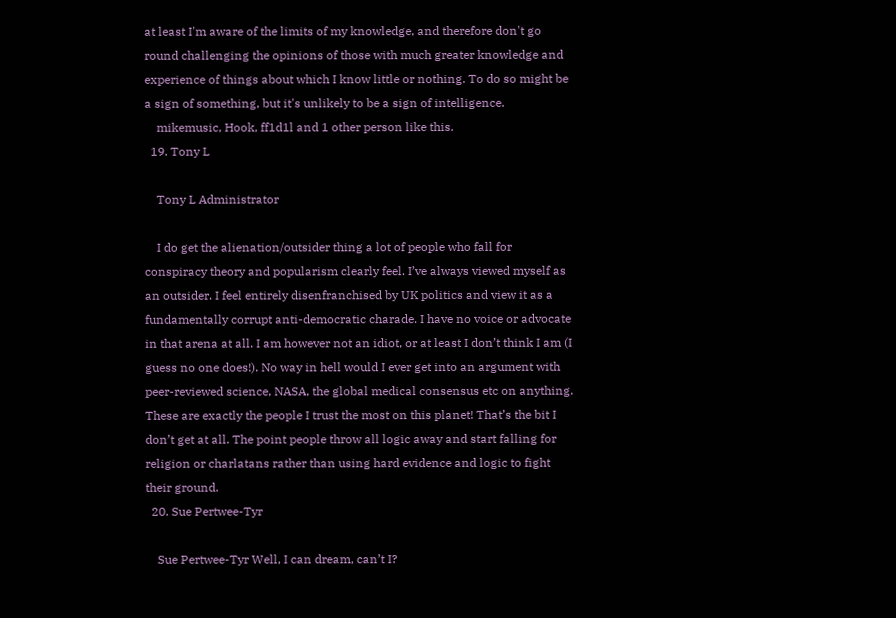at least I'm aware of the limits of my knowledge, and therefore don't go round challenging the opinions of those with much greater knowledge and experience of things about which I know little or nothing. To do so might be a sign of something, but it's unlikely to be a sign of intelligence.
    mikemusic, Hook, ff1d1l and 1 other person like this.
  19. Tony L

    Tony L Administrator

    I do get the alienation/outsider thing a lot of people who fall for conspiracy theory and popularism clearly feel. I’ve always viewed myself as an outsider. I feel entirely disenfranchised by UK politics and view it as a fundamentally corrupt anti-democratic charade. I have no voice or advocate in that arena at all. I am however not an idiot, or at least I don’t think I am (I guess no one does!). No way in hell would I ever get into an argument with peer-reviewed science, NASA, the global medical consensus etc on anything. These are exactly the people I trust the most on this planet! That’s the bit I don’t get at all. The point people throw all logic away and start falling for religion or charlatans rather than using hard evidence and logic to fight their ground.
  20. Sue Pertwee-Tyr

    Sue Pertwee-Tyr Well, I can dream, can’t I?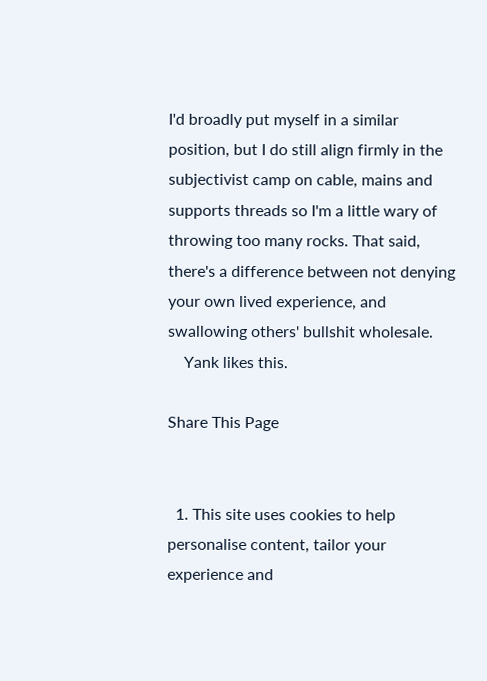I'd broadly put myself in a similar position, but I do still align firmly in the subjectivist camp on cable, mains and supports threads so I'm a little wary of throwing too many rocks. That said, there's a difference between not denying your own lived experience, and swallowing others' bullshit wholesale.
    Yank likes this.

Share This Page


  1. This site uses cookies to help personalise content, tailor your experience and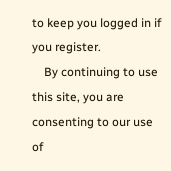to keep you logged in if you register.
    By continuing to use this site, you are consenting to our use of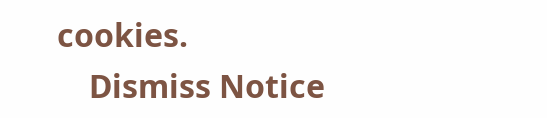cookies.
    Dismiss Notice